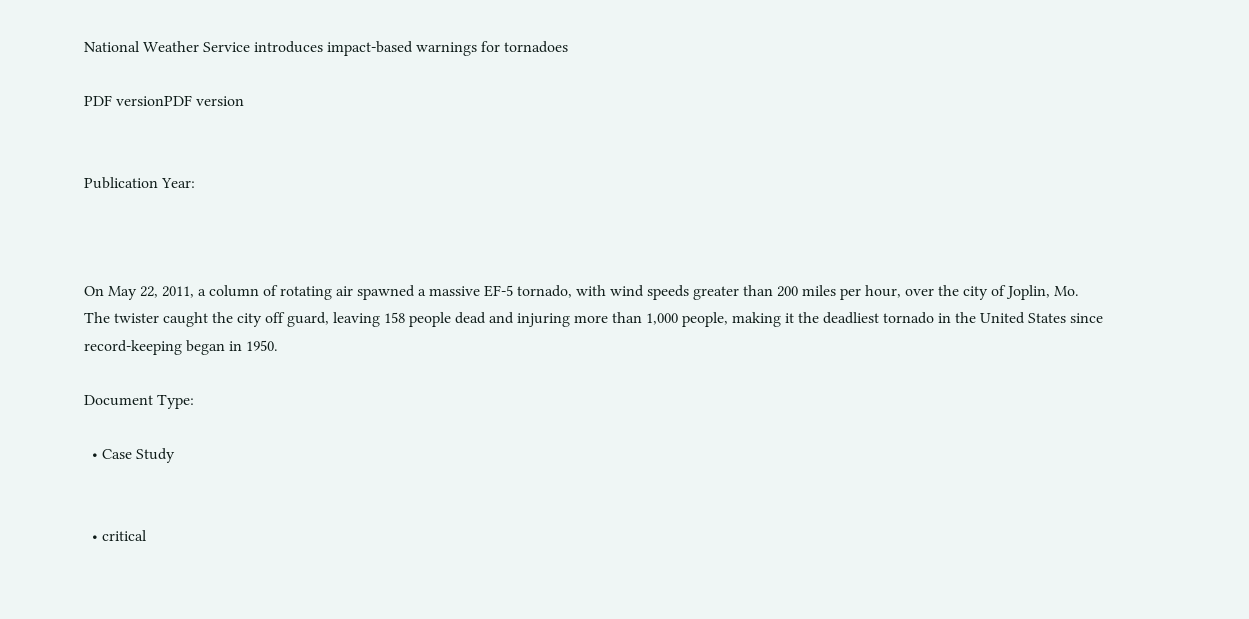National Weather Service introduces impact-based warnings for tornadoes

PDF versionPDF version


Publication Year:



On May 22, 2011, a column of rotating air spawned a massive EF-5 tornado, with wind speeds greater than 200 miles per hour, over the city of Joplin, Mo. The twister caught the city off guard, leaving 158 people dead and injuring more than 1,000 people, making it the deadliest tornado in the United States since record-keeping began in 1950.

Document Type:

  • Case Study


  • critical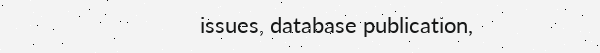issues, database publication,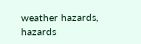weather hazards, hazards